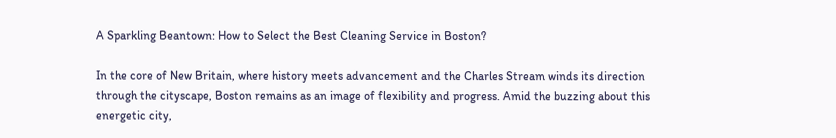A Sparkling Beantown: How to Select the Best Cleaning Service in Boston?

In the core of New Britain, where history meets advancement and the Charles Stream winds its direction through the cityscape, Boston remains as an image of flexibility and progress. Amid the buzzing about this energetic city,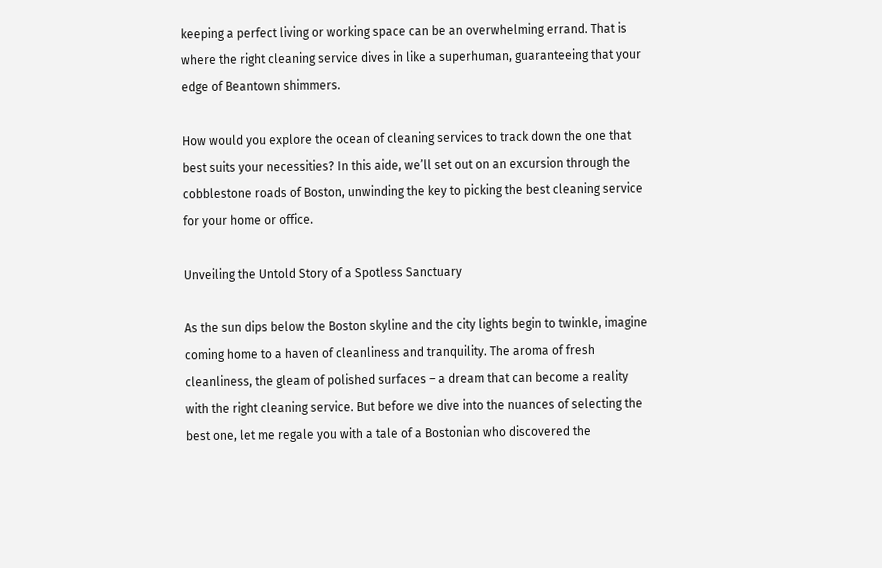keeping a perfect living or working space can be an overwhelming errand. That is where the right cleaning service dives in like a superhuman, guaranteeing that your edge of Beantown shimmers.

How would you explore the ocean of cleaning services to track down the one that best suits your necessities? In this aide, we’ll set out on an excursion through the cobblestone roads of Boston, unwinding the key to picking the best cleaning service for your home or office.

Unveiling the Untold Story of a Spotless Sanctuary

As the sun dips below the Boston skyline and the city lights begin to twinkle, imagine coming home to a haven of cleanliness and tranquility. The aroma of fresh cleanliness, the gleam of polished surfaces – a dream that can become a reality with the right cleaning service. But before we dive into the nuances of selecting the best one, let me regale you with a tale of a Bostonian who discovered the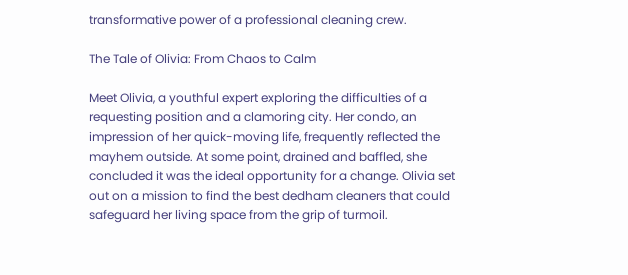transformative power of a professional cleaning crew.

The Tale of Olivia: From Chaos to Calm

Meet Olivia, a youthful expert exploring the difficulties of a requesting position and a clamoring city. Her condo, an impression of her quick-moving life, frequently reflected the mayhem outside. At some point, drained and baffled, she concluded it was the ideal opportunity for a change. Olivia set out on a mission to find the best dedham cleaners that could safeguard her living space from the grip of turmoil.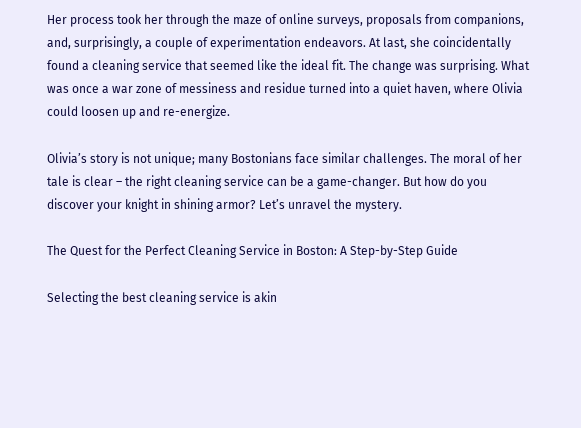Her process took her through the maze of online surveys, proposals from companions, and, surprisingly, a couple of experimentation endeavors. At last, she coincidentally found a cleaning service that seemed like the ideal fit. The change was surprising. What was once a war zone of messiness and residue turned into a quiet haven, where Olivia could loosen up and re-energize.

Olivia’s story is not unique; many Bostonians face similar challenges. The moral of her tale is clear – the right cleaning service can be a game-changer. But how do you discover your knight in shining armor? Let’s unravel the mystery.

The Quest for the Perfect Cleaning Service in Boston: A Step-by-Step Guide

Selecting the best cleaning service is akin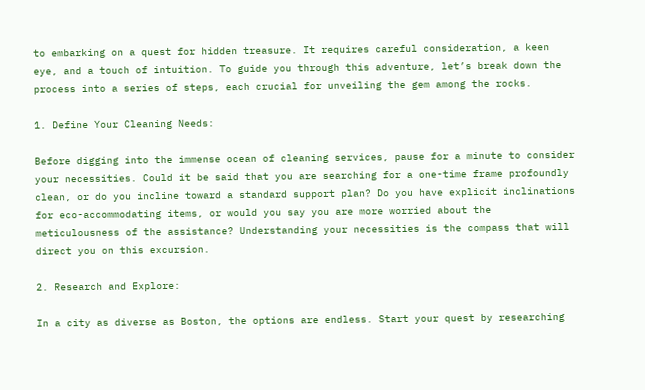to embarking on a quest for hidden treasure. It requires careful consideration, a keen eye, and a touch of intuition. To guide you through this adventure, let’s break down the process into a series of steps, each crucial for unveiling the gem among the rocks.

1. Define Your Cleaning Needs:

Before digging into the immense ocean of cleaning services, pause for a minute to consider your necessities. Could it be said that you are searching for a one-time frame profoundly clean, or do you incline toward a standard support plan? Do you have explicit inclinations for eco-accommodating items, or would you say you are more worried about the meticulousness of the assistance? Understanding your necessities is the compass that will direct you on this excursion.

2. Research and Explore:

In a city as diverse as Boston, the options are endless. Start your quest by researching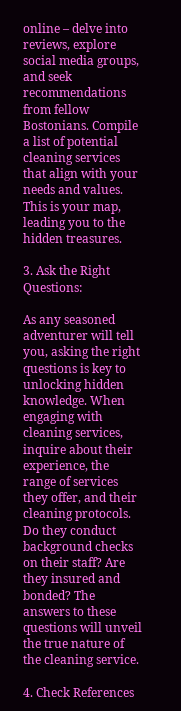online – delve into reviews, explore social media groups, and seek recommendations from fellow Bostonians. Compile a list of potential cleaning services that align with your needs and values. This is your map, leading you to the hidden treasures.

3. Ask the Right Questions:

As any seasoned adventurer will tell you, asking the right questions is key to unlocking hidden knowledge. When engaging with cleaning services, inquire about their experience, the range of services they offer, and their cleaning protocols. Do they conduct background checks on their staff? Are they insured and bonded? The answers to these questions will unveil the true nature of the cleaning service.

4. Check References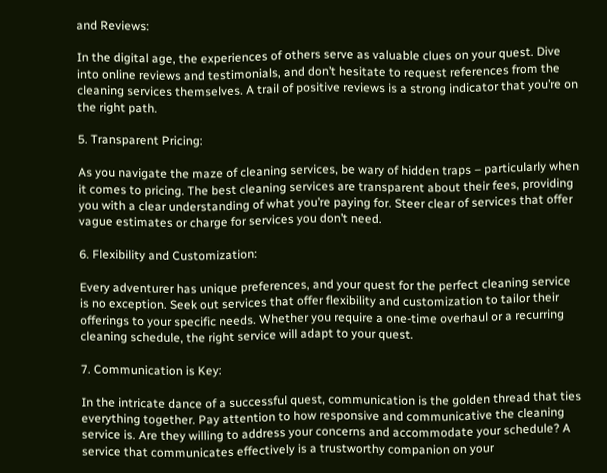and Reviews:

In the digital age, the experiences of others serve as valuable clues on your quest. Dive into online reviews and testimonials, and don’t hesitate to request references from the cleaning services themselves. A trail of positive reviews is a strong indicator that you’re on the right path.

5. Transparent Pricing:

As you navigate the maze of cleaning services, be wary of hidden traps – particularly when it comes to pricing. The best cleaning services are transparent about their fees, providing you with a clear understanding of what you’re paying for. Steer clear of services that offer vague estimates or charge for services you don’t need.

6. Flexibility and Customization:

Every adventurer has unique preferences, and your quest for the perfect cleaning service is no exception. Seek out services that offer flexibility and customization to tailor their offerings to your specific needs. Whether you require a one-time overhaul or a recurring cleaning schedule, the right service will adapt to your quest.

7. Communication is Key:

In the intricate dance of a successful quest, communication is the golden thread that ties everything together. Pay attention to how responsive and communicative the cleaning service is. Are they willing to address your concerns and accommodate your schedule? A service that communicates effectively is a trustworthy companion on your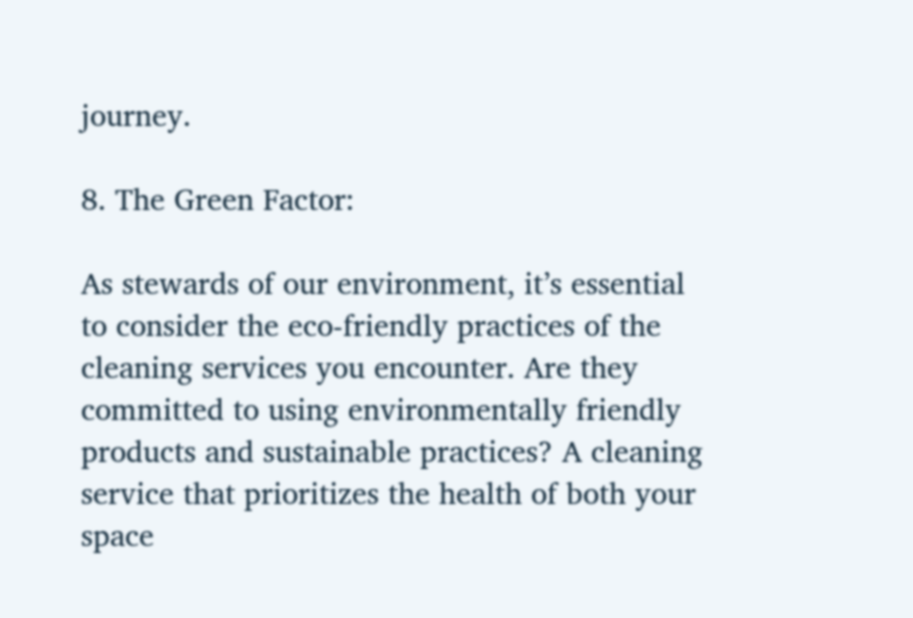journey.

8. The Green Factor:

As stewards of our environment, it’s essential to consider the eco-friendly practices of the cleaning services you encounter. Are they committed to using environmentally friendly products and sustainable practices? A cleaning service that prioritizes the health of both your space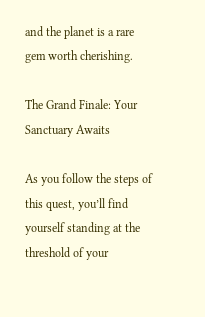and the planet is a rare gem worth cherishing.

The Grand Finale: Your Sanctuary Awaits

As you follow the steps of this quest, you’ll find yourself standing at the threshold of your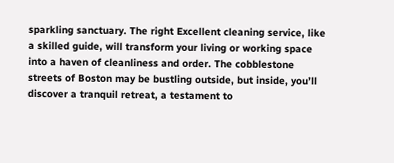sparkling sanctuary. The right Excellent cleaning service, like a skilled guide, will transform your living or working space into a haven of cleanliness and order. The cobblestone streets of Boston may be bustling outside, but inside, you’ll discover a tranquil retreat, a testament to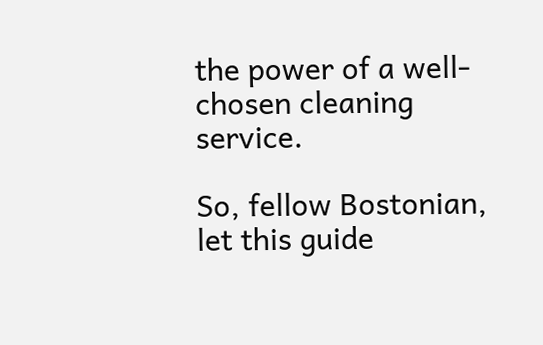the power of a well-chosen cleaning service.

So, fellow Bostonian, let this guide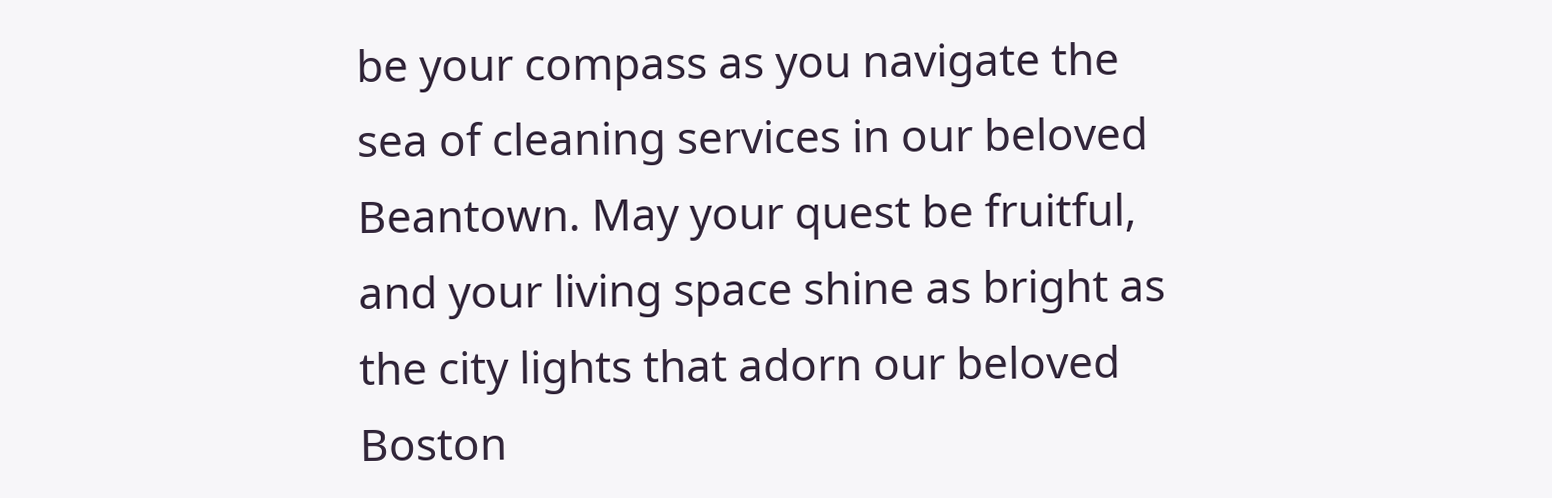be your compass as you navigate the sea of cleaning services in our beloved Beantown. May your quest be fruitful, and your living space shine as bright as the city lights that adorn our beloved Boston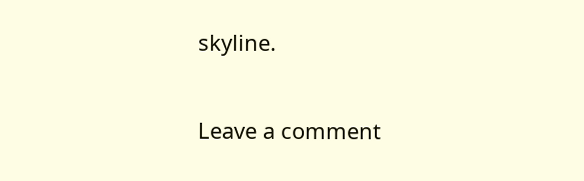skyline.

Leave a comment